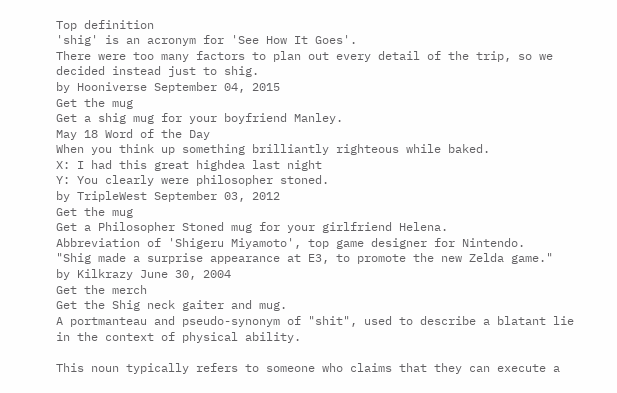Top definition
'shig' is an acronym for 'See How It Goes'.
There were too many factors to plan out every detail of the trip, so we decided instead just to shig.
by Hooniverse September 04, 2015
Get the mug
Get a shig mug for your boyfriend Manley.
May 18 Word of the Day
When you think up something brilliantly righteous while baked.
X: I had this great highdea last night
Y: You clearly were philosopher stoned.
by TripleWest September 03, 2012
Get the mug
Get a Philosopher Stoned mug for your girlfriend Helena.
Abbreviation of 'Shigeru Miyamoto', top game designer for Nintendo.
"Shig made a surprise appearance at E3, to promote the new Zelda game."
by Kilkrazy June 30, 2004
Get the merch
Get the Shig neck gaiter and mug.
A portmanteau and pseudo-synonym of "shit", used to describe a blatant lie in the context of physical ability.

This noun typically refers to someone who claims that they can execute a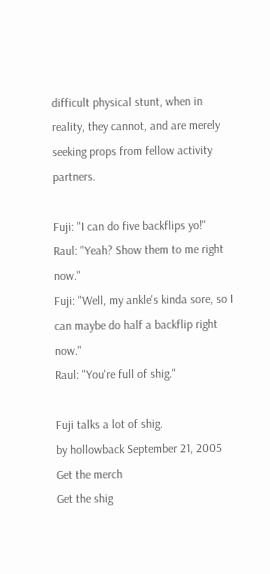difficult physical stunt, when in reality, they cannot, and are merely seeking props from fellow activity partners.

Fuji: "I can do five backflips yo!"
Raul: "Yeah? Show them to me right now."
Fuji: "Well, my ankle's kinda sore, so I can maybe do half a backflip right now."
Raul: "You're full of shig."

Fuji talks a lot of shig.
by hollowback September 21, 2005
Get the merch
Get the shig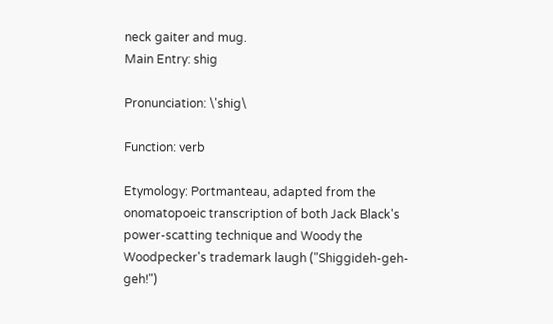neck gaiter and mug.
Main Entry: shig

Pronunciation: \'shig\

Function: verb

Etymology: Portmanteau, adapted from the onomatopoeic transcription of both Jack Black's power-scatting technique and Woody the Woodpecker's trademark laugh ("Shiggideh-geh-geh!")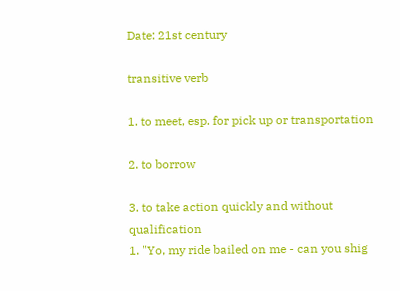Date: 21st century

transitive verb

1. to meet, esp. for pick up or transportation

2. to borrow

3. to take action quickly and without qualification
1. "Yo, my ride bailed on me - can you shig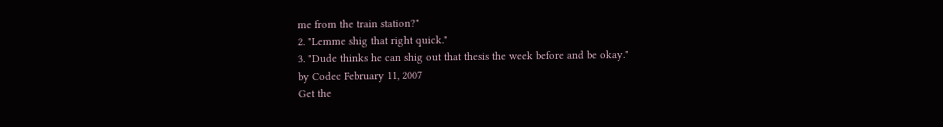me from the train station?"
2. "Lemme shig that right quick."
3. "Dude thinks he can shig out that thesis the week before and be okay."
by Codec February 11, 2007
Get the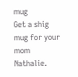mug
Get a shig mug for your mom Nathalie.